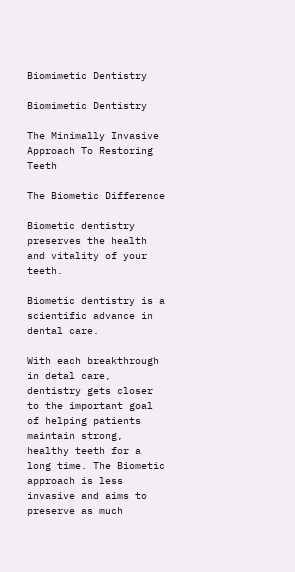Biomimetic Dentistry

Biomimetic Dentistry

The Minimally Invasive Approach To Restoring Teeth

The Biometic Difference

Biometic dentistry preserves the health and vitality of your teeth.

Biometic dentistry is a scientific advance in dental care.

With each breakthrough in detal care, dentistry gets closer to the important goal of helping patients maintain strong, healthy teeth for a long time. The Biometic approach is less invasive and aims to preserve as much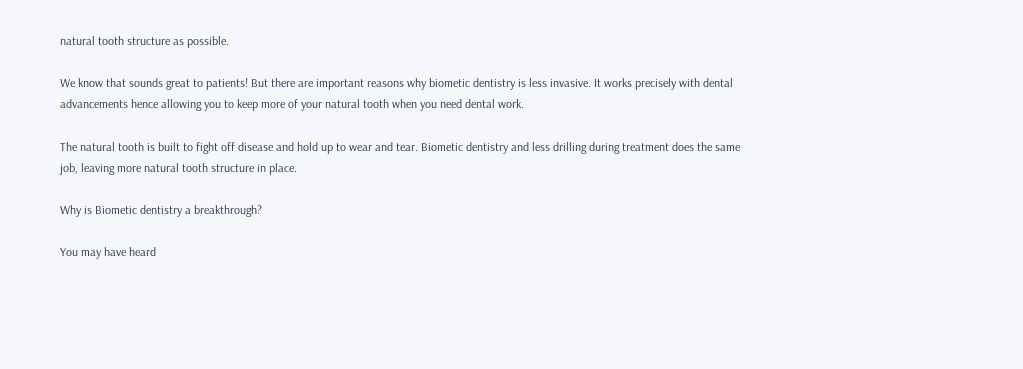natural tooth structure as possible.

We know that sounds great to patients! But there are important reasons why biometic dentistry is less invasive. It works precisely with dental advancements hence allowing you to keep more of your natural tooth when you need dental work.

The natural tooth is built to fight off disease and hold up to wear and tear. Biometic dentistry and less drilling during treatment does the same job, leaving more natural tooth structure in place.

Why is Biometic dentistry a breakthrough?

You may have heard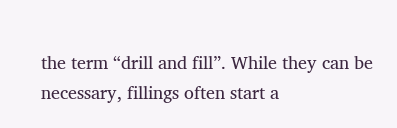the term “drill and fill”. While they can be necessary, fillings often start a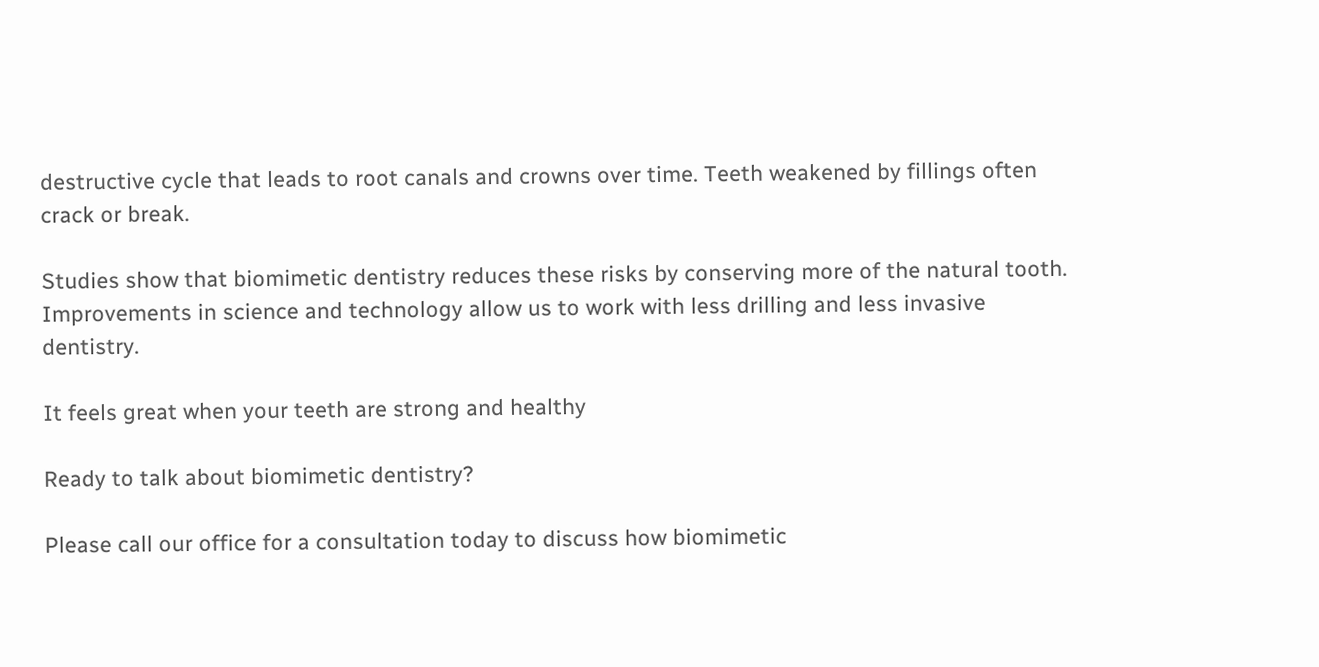destructive cycle that leads to root canals and crowns over time. Teeth weakened by fillings often crack or break.

Studies show that biomimetic dentistry reduces these risks by conserving more of the natural tooth. Improvements in science and technology allow us to work with less drilling and less invasive dentistry.

It feels great when your teeth are strong and healthy

Ready to talk about biomimetic dentistry?

Please call our office for a consultation today to discuss how biomimetic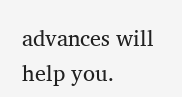advances will help you.